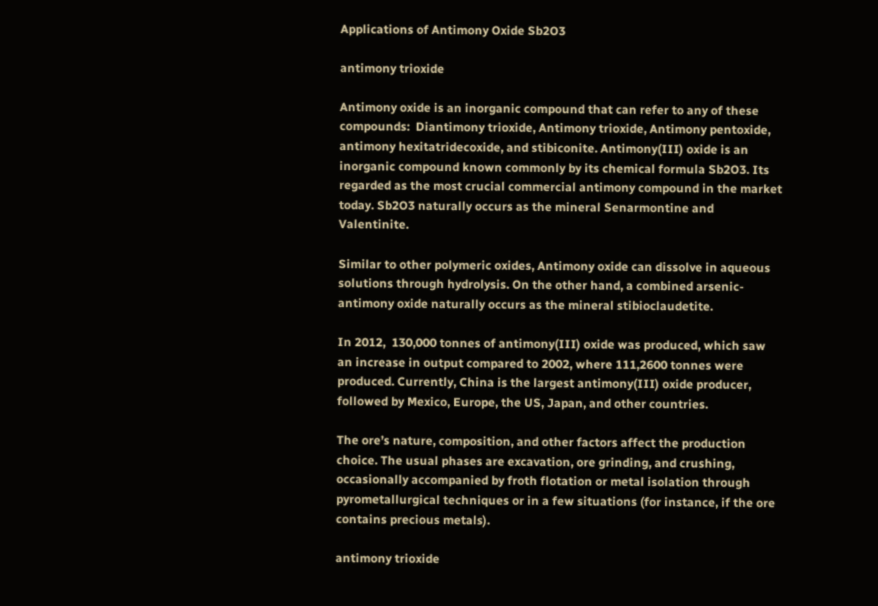Applications of Antimony Oxide Sb2O3

antimony trioxide

Antimony oxide is an inorganic compound that can refer to any of these compounds:  Diantimony trioxide, Antimony trioxide, Antimony pentoxide, antimony hexitatridecoxide, and stibiconite. Antimony(III) oxide is an inorganic compound known commonly by its chemical formula Sb2O3. Its regarded as the most crucial commercial antimony compound in the market today. Sb2O3 naturally occurs as the mineral Senarmontine and Valentinite.

Similar to other polymeric oxides, Antimony oxide can dissolve in aqueous solutions through hydrolysis. On the other hand, a combined arsenic-antimony oxide naturally occurs as the mineral stibioclaudetite.

In 2012,  130,000 tonnes of antimony(III) oxide was produced, which saw an increase in output compared to 2002, where 111,2600 tonnes were produced. Currently, China is the largest antimony(III) oxide producer, followed by Mexico, Europe, the US, Japan, and other countries.

The ore’s nature, composition, and other factors affect the production choice. The usual phases are excavation, ore grinding, and crushing, occasionally accompanied by froth flotation or metal isolation through pyrometallurgical techniques or in a few situations (for instance, if the ore contains precious metals).

antimony trioxide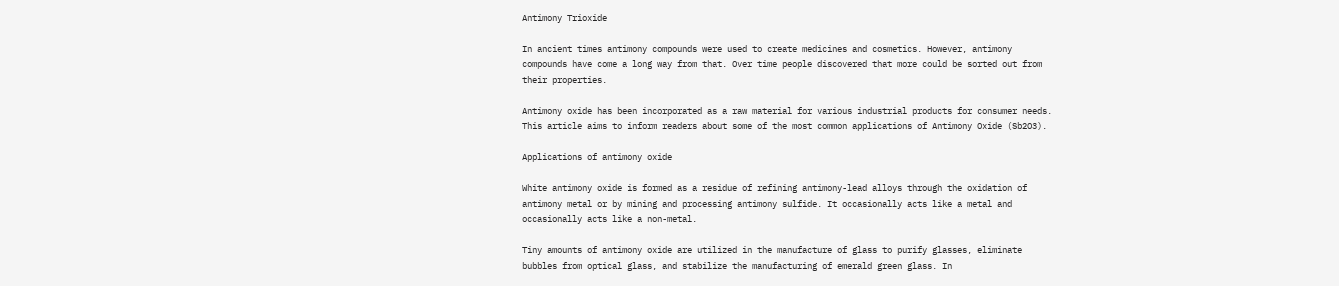Antimony Trioxide

In ancient times antimony compounds were used to create medicines and cosmetics. However, antimony compounds have come a long way from that. Over time people discovered that more could be sorted out from their properties.

Antimony oxide has been incorporated as a raw material for various industrial products for consumer needs. This article aims to inform readers about some of the most common applications of Antimony Oxide (Sb2O3).

Applications of antimony oxide

White antimony oxide is formed as a residue of refining antimony-lead alloys through the oxidation of antimony metal or by mining and processing antimony sulfide. It occasionally acts like a metal and occasionally acts like a non-metal.

Tiny amounts of antimony oxide are utilized in the manufacture of glass to purify glasses, eliminate bubbles from optical glass, and stabilize the manufacturing of emerald green glass. In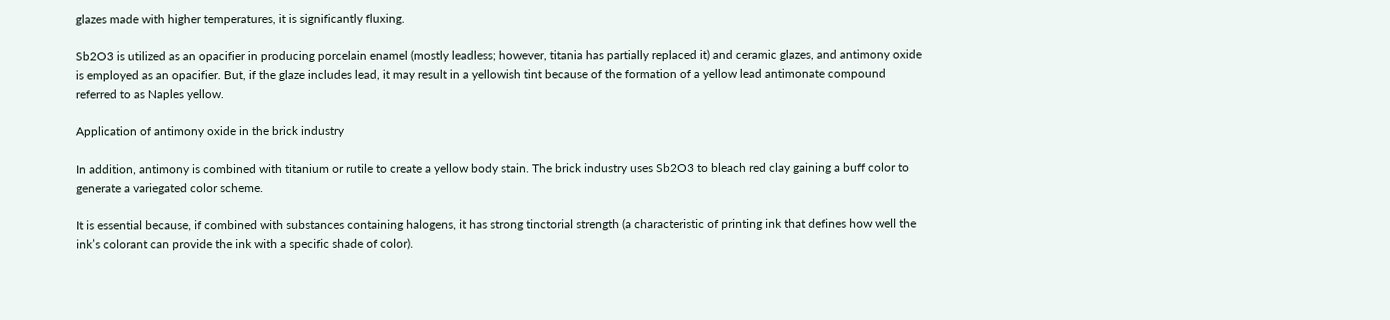glazes made with higher temperatures, it is significantly fluxing.

Sb2O3 is utilized as an opacifier in producing porcelain enamel (mostly leadless; however, titania has partially replaced it) and ceramic glazes, and antimony oxide is employed as an opacifier. But, if the glaze includes lead, it may result in a yellowish tint because of the formation of a yellow lead antimonate compound referred to as Naples yellow.

Application of antimony oxide in the brick industry

In addition, antimony is combined with titanium or rutile to create a yellow body stain. The brick industry uses Sb2O3 to bleach red clay gaining a buff color to generate a variegated color scheme.

It is essential because, if combined with substances containing halogens, it has strong tinctorial strength (a characteristic of printing ink that defines how well the ink’s colorant can provide the ink with a specific shade of color).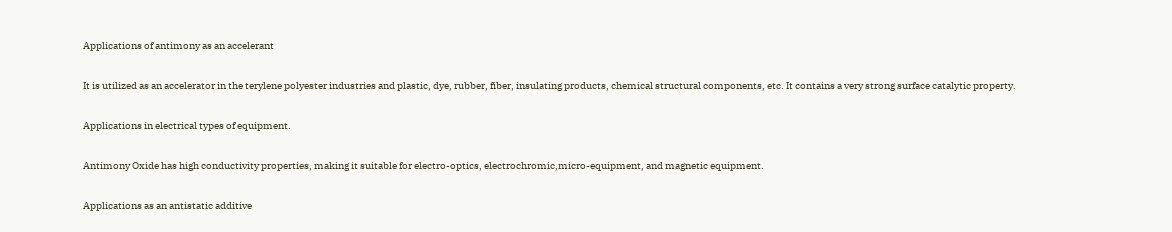Applications of antimony as an accelerant

It is utilized as an accelerator in the terylene polyester industries and plastic, dye, rubber, fiber, insulating products, chemical structural components, etc. It contains a very strong surface catalytic property.

Applications in electrical types of equipment.

Antimony Oxide has high conductivity properties, making it suitable for electro-optics, electrochromic,micro-equipment, and magnetic equipment.

Applications as an antistatic additive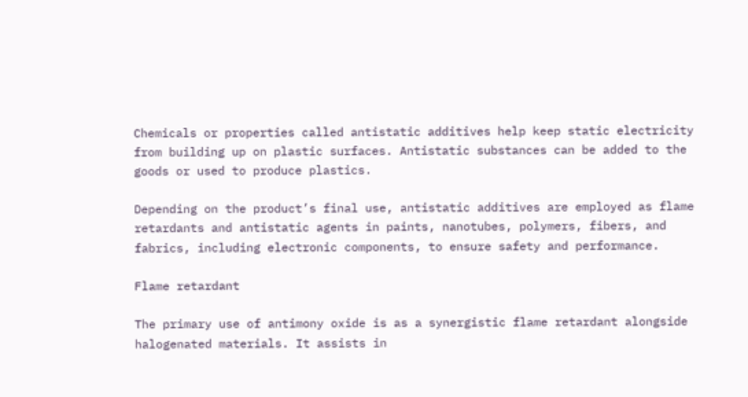Chemicals or properties called antistatic additives help keep static electricity from building up on plastic surfaces. Antistatic substances can be added to the goods or used to produce plastics.

Depending on the product’s final use, antistatic additives are employed as flame retardants and antistatic agents in paints, nanotubes, polymers, fibers, and fabrics, including electronic components, to ensure safety and performance.

Flame retardant

The primary use of antimony oxide is as a synergistic flame retardant alongside halogenated materials. It assists in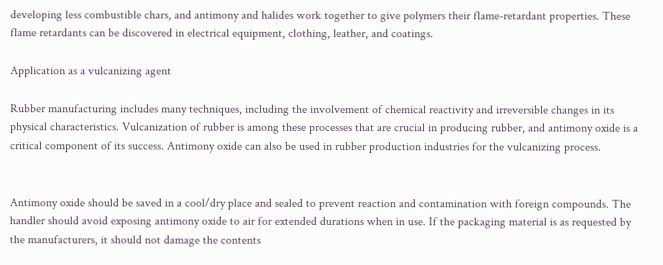developing less combustible chars, and antimony and halides work together to give polymers their flame-retardant properties. These flame retardants can be discovered in electrical equipment, clothing, leather, and coatings.

Application as a vulcanizing agent

Rubber manufacturing includes many techniques, including the involvement of chemical reactivity and irreversible changes in its physical characteristics. Vulcanization of rubber is among these processes that are crucial in producing rubber, and antimony oxide is a critical component of its success. Antimony oxide can also be used in rubber production industries for the vulcanizing process.


Antimony oxide should be saved in a cool/dry place and sealed to prevent reaction and contamination with foreign compounds. The handler should avoid exposing antimony oxide to air for extended durations when in use. If the packaging material is as requested by the manufacturers, it should not damage the contents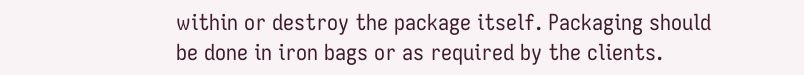within or destroy the package itself. Packaging should be done in iron bags or as required by the clients.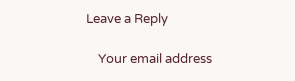Leave a Reply

    Your email address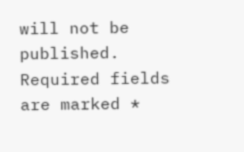will not be published. Required fields are marked *